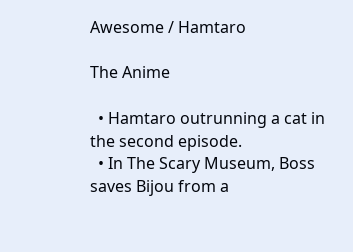Awesome / Hamtaro

The Anime

  • Hamtaro outrunning a cat in the second episode.
  • In The Scary Museum, Boss saves Bijou from a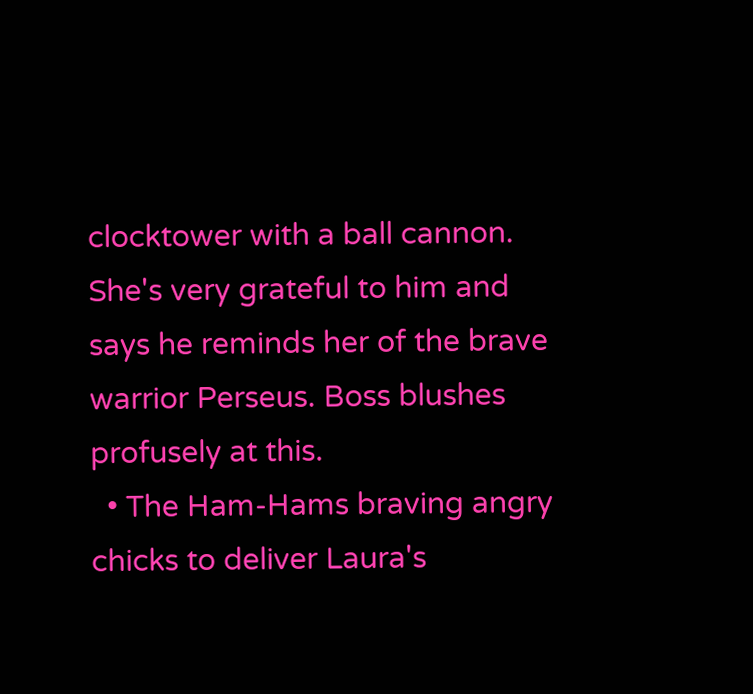clocktower with a ball cannon. She's very grateful to him and says he reminds her of the brave warrior Perseus. Boss blushes profusely at this.
  • The Ham-Hams braving angry chicks to deliver Laura's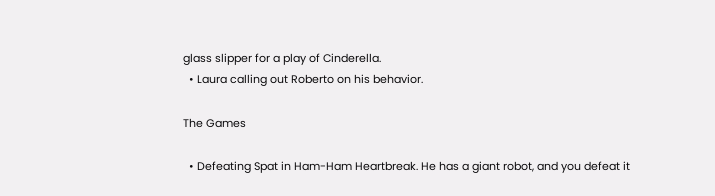glass slipper for a play of Cinderella.
  • Laura calling out Roberto on his behavior.

The Games

  • Defeating Spat in Ham-Ham Heartbreak. He has a giant robot, and you defeat it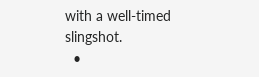with a well-timed slingshot.
  •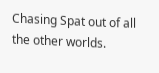Chasing Spat out of all the other worlds.